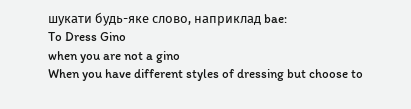шукати будь-яке слово, наприклад bae:
To Dress Gino
when you are not a gino
When you have different styles of dressing but choose to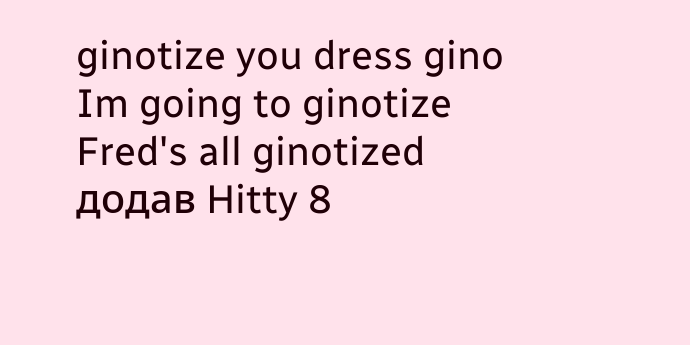ginotize you dress gino
Im going to ginotize
Fred's all ginotized
додав Hitty 8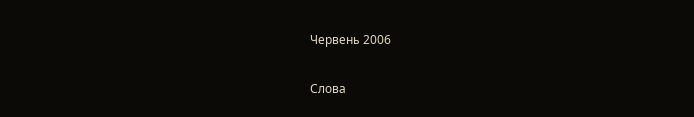Червень 2006

Слова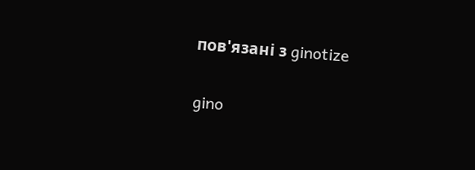пов'язані з ginotize

gino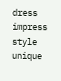dress impress style unique